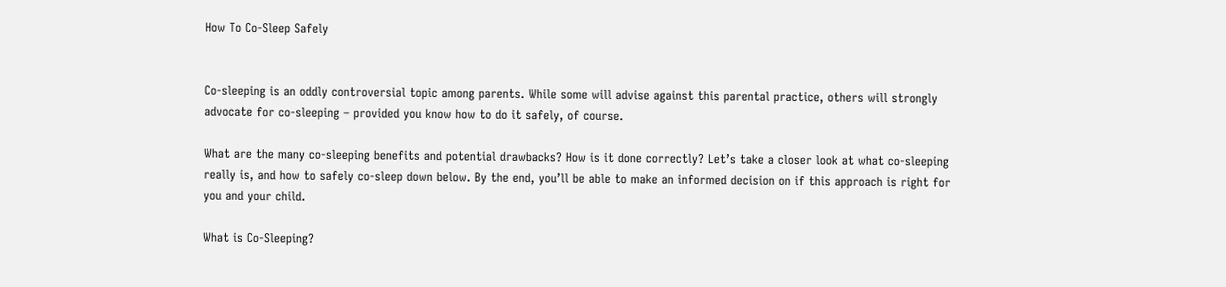How To Co-Sleep Safely


Co-sleeping is an oddly controversial topic among parents. While some will advise against this parental practice, others will strongly advocate for co-sleeping – provided you know how to do it safely, of course.

What are the many co-sleeping benefits and potential drawbacks? How is it done correctly? Let’s take a closer look at what co-sleeping really is, and how to safely co-sleep down below. By the end, you’ll be able to make an informed decision on if this approach is right for you and your child.

What is Co-Sleeping?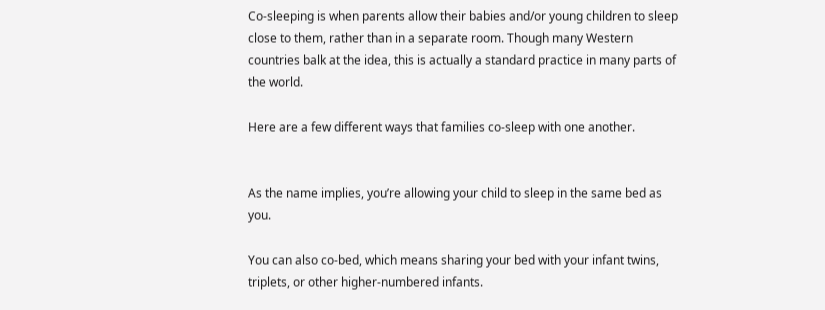Co-sleeping is when parents allow their babies and/or young children to sleep close to them, rather than in a separate room. Though many Western countries balk at the idea, this is actually a standard practice in many parts of the world.

Here are a few different ways that families co-sleep with one another.


As the name implies, you’re allowing your child to sleep in the same bed as you.

You can also co-bed, which means sharing your bed with your infant twins, triplets, or other higher-numbered infants.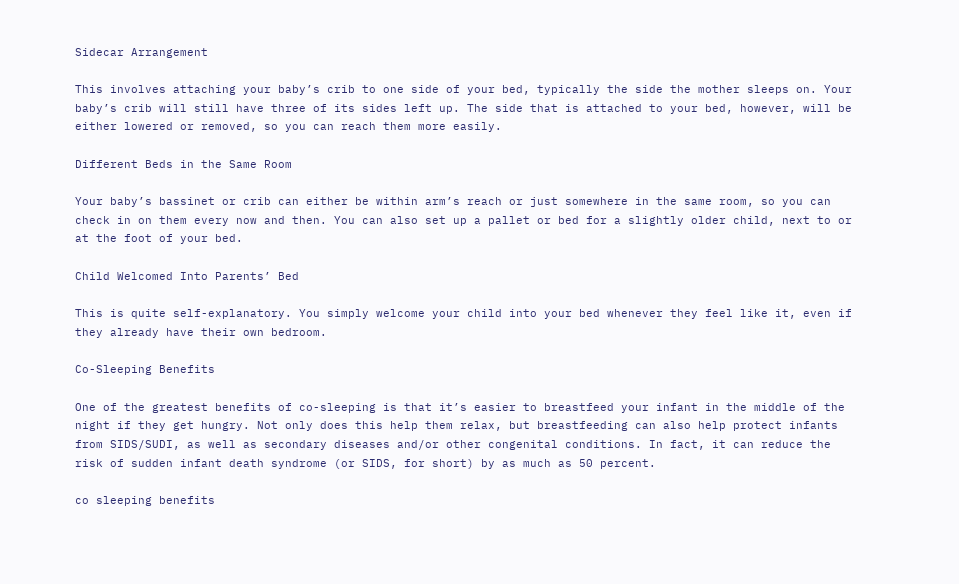Sidecar Arrangement

This involves attaching your baby’s crib to one side of your bed, typically the side the mother sleeps on. Your baby’s crib will still have three of its sides left up. The side that is attached to your bed, however, will be either lowered or removed, so you can reach them more easily.

Different Beds in the Same Room

Your baby’s bassinet or crib can either be within arm’s reach or just somewhere in the same room, so you can check in on them every now and then. You can also set up a pallet or bed for a slightly older child, next to or at the foot of your bed.

Child Welcomed Into Parents’ Bed

This is quite self-explanatory. You simply welcome your child into your bed whenever they feel like it, even if they already have their own bedroom.

Co-Sleeping Benefits

One of the greatest benefits of co-sleeping is that it’s easier to breastfeed your infant in the middle of the night if they get hungry. Not only does this help them relax, but breastfeeding can also help protect infants from SIDS/SUDI, as well as secondary diseases and/or other congenital conditions. In fact, it can reduce the risk of sudden infant death syndrome (or SIDS, for short) by as much as 50 percent.

co sleeping benefits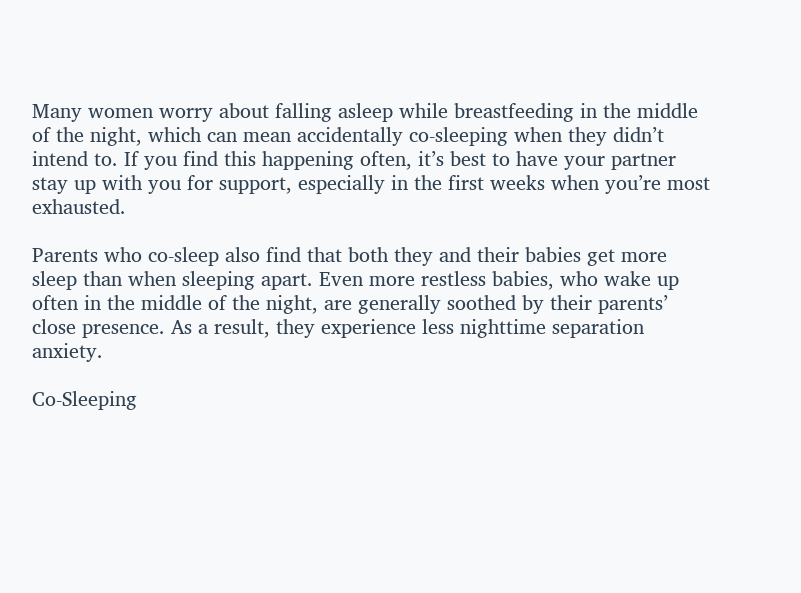Many women worry about falling asleep while breastfeeding in the middle of the night, which can mean accidentally co-sleeping when they didn’t intend to. If you find this happening often, it’s best to have your partner stay up with you for support, especially in the first weeks when you’re most exhausted.

Parents who co-sleep also find that both they and their babies get more sleep than when sleeping apart. Even more restless babies, who wake up often in the middle of the night, are generally soothed by their parents’ close presence. As a result, they experience less nighttime separation anxiety.

Co-Sleeping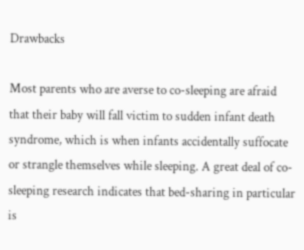Drawbacks

Most parents who are averse to co-sleeping are afraid that their baby will fall victim to sudden infant death syndrome, which is when infants accidentally suffocate or strangle themselves while sleeping. A great deal of co-sleeping research indicates that bed-sharing in particular is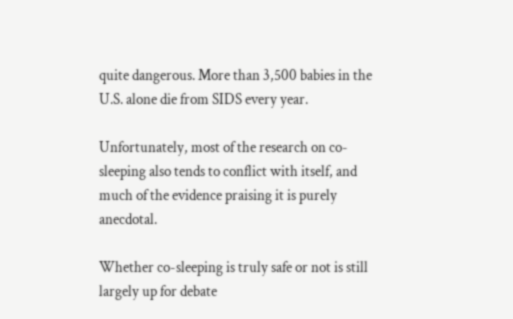quite dangerous. More than 3,500 babies in the U.S. alone die from SIDS every year.

Unfortunately, most of the research on co-sleeping also tends to conflict with itself, and much of the evidence praising it is purely anecdotal.

Whether co-sleeping is truly safe or not is still largely up for debate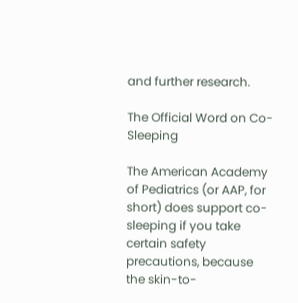and further research.

The Official Word on Co-Sleeping

The American Academy of Pediatrics (or AAP, for short) does support co-sleeping if you take certain safety precautions, because the skin-to-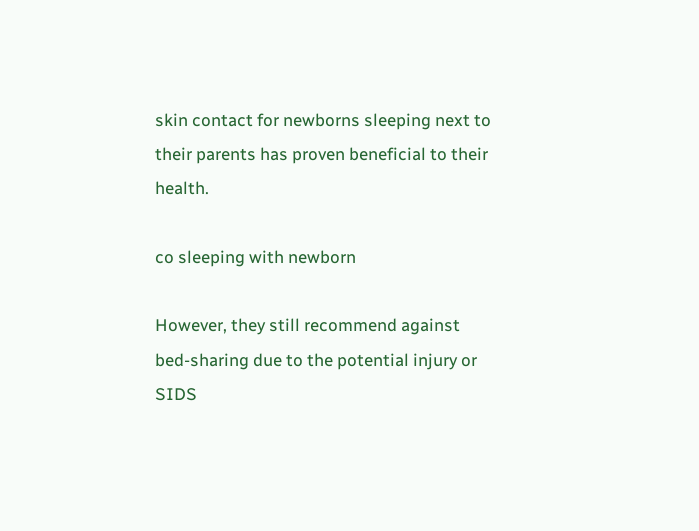skin contact for newborns sleeping next to their parents has proven beneficial to their health.

co sleeping with newborn

However, they still recommend against bed-sharing due to the potential injury or SIDS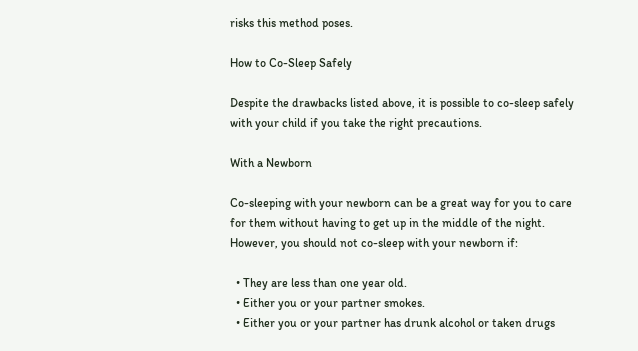risks this method poses.

How to Co-Sleep Safely

Despite the drawbacks listed above, it is possible to co-sleep safely with your child if you take the right precautions.

With a Newborn

Co-sleeping with your newborn can be a great way for you to care for them without having to get up in the middle of the night. However, you should not co-sleep with your newborn if:

  • They are less than one year old.
  • Either you or your partner smokes.
  • Either you or your partner has drunk alcohol or taken drugs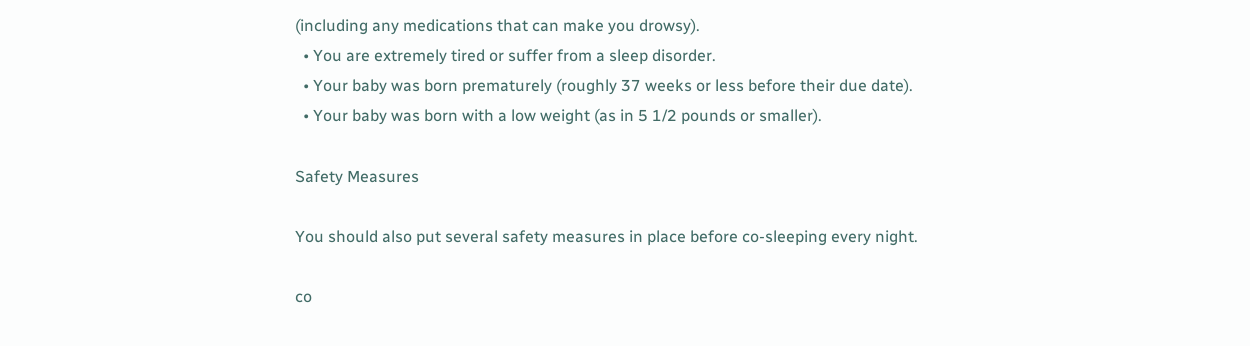(including any medications that can make you drowsy).
  • You are extremely tired or suffer from a sleep disorder.
  • Your baby was born prematurely (roughly 37 weeks or less before their due date).
  • Your baby was born with a low weight (as in 5 1/2 pounds or smaller).

Safety Measures

You should also put several safety measures in place before co-sleeping every night.

co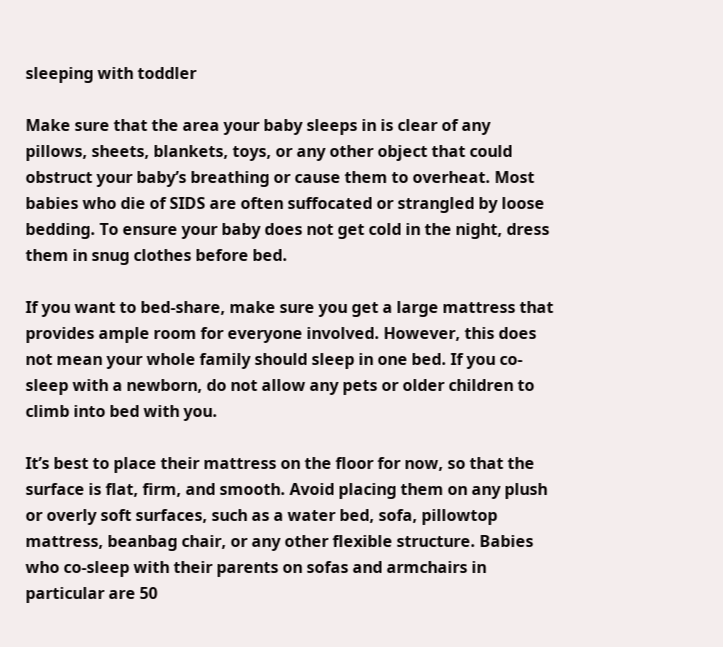sleeping with toddler

Make sure that the area your baby sleeps in is clear of any pillows, sheets, blankets, toys, or any other object that could obstruct your baby’s breathing or cause them to overheat. Most babies who die of SIDS are often suffocated or strangled by loose bedding. To ensure your baby does not get cold in the night, dress them in snug clothes before bed.

If you want to bed-share, make sure you get a large mattress that provides ample room for everyone involved. However, this does not mean your whole family should sleep in one bed. If you co-sleep with a newborn, do not allow any pets or older children to climb into bed with you.

It’s best to place their mattress on the floor for now, so that the surface is flat, firm, and smooth. Avoid placing them on any plush or overly soft surfaces, such as a water bed, sofa, pillowtop mattress, beanbag chair, or any other flexible structure. Babies who co-sleep with their parents on sofas and armchairs in particular are 50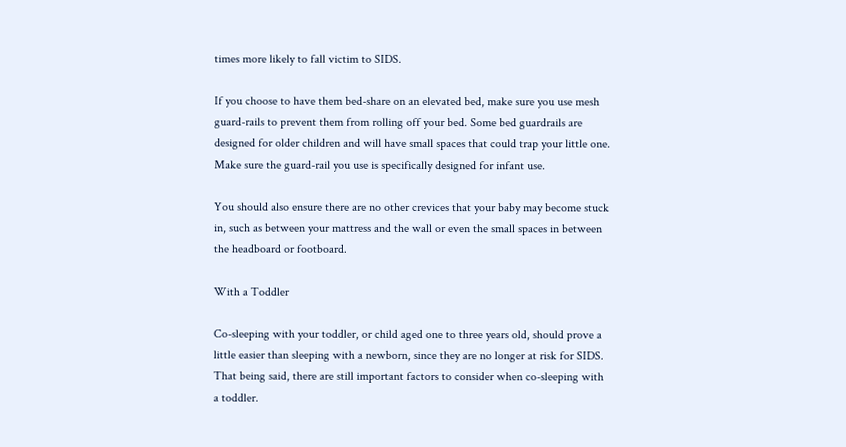times more likely to fall victim to SIDS.

If you choose to have them bed-share on an elevated bed, make sure you use mesh guard-rails to prevent them from rolling off your bed. Some bed guardrails are designed for older children and will have small spaces that could trap your little one. Make sure the guard-rail you use is specifically designed for infant use.

You should also ensure there are no other crevices that your baby may become stuck in, such as between your mattress and the wall or even the small spaces in between the headboard or footboard.

With a Toddler

Co-sleeping with your toddler, or child aged one to three years old, should prove a little easier than sleeping with a newborn, since they are no longer at risk for SIDS. That being said, there are still important factors to consider when co-sleeping with a toddler.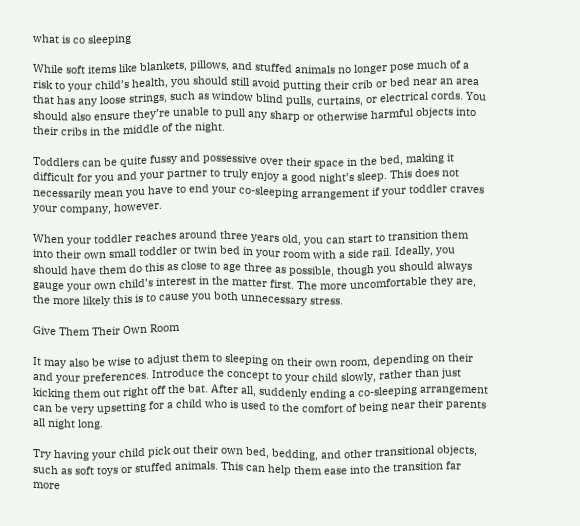what is co sleeping

While soft items like blankets, pillows, and stuffed animals no longer pose much of a risk to your child’s health, you should still avoid putting their crib or bed near an area that has any loose strings, such as window blind pulls, curtains, or electrical cords. You should also ensure they’re unable to pull any sharp or otherwise harmful objects into their cribs in the middle of the night.

Toddlers can be quite fussy and possessive over their space in the bed, making it difficult for you and your partner to truly enjoy a good night’s sleep. This does not necessarily mean you have to end your co-sleeping arrangement if your toddler craves your company, however.

When your toddler reaches around three years old, you can start to transition them into their own small toddler or twin bed in your room with a side rail. Ideally, you should have them do this as close to age three as possible, though you should always gauge your own child’s interest in the matter first. The more uncomfortable they are, the more likely this is to cause you both unnecessary stress.

Give Them Their Own Room

It may also be wise to adjust them to sleeping on their own room, depending on their and your preferences. Introduce the concept to your child slowly, rather than just kicking them out right off the bat. After all, suddenly ending a co-sleeping arrangement can be very upsetting for a child who is used to the comfort of being near their parents all night long.

Try having your child pick out their own bed, bedding, and other transitional objects, such as soft toys or stuffed animals. This can help them ease into the transition far more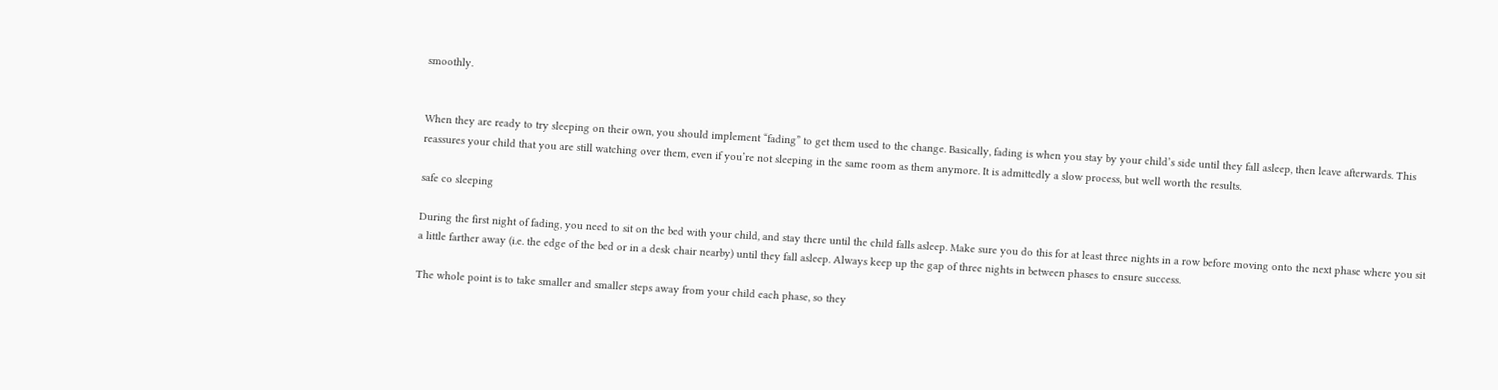smoothly.


When they are ready to try sleeping on their own, you should implement “fading” to get them used to the change. Basically, fading is when you stay by your child’s side until they fall asleep, then leave afterwards. This reassures your child that you are still watching over them, even if you’re not sleeping in the same room as them anymore. It is admittedly a slow process, but well worth the results.

safe co sleeping

During the first night of fading, you need to sit on the bed with your child, and stay there until the child falls asleep. Make sure you do this for at least three nights in a row before moving onto the next phase where you sit a little farther away (i.e. the edge of the bed or in a desk chair nearby) until they fall asleep. Always keep up the gap of three nights in between phases to ensure success.

The whole point is to take smaller and smaller steps away from your child each phase, so they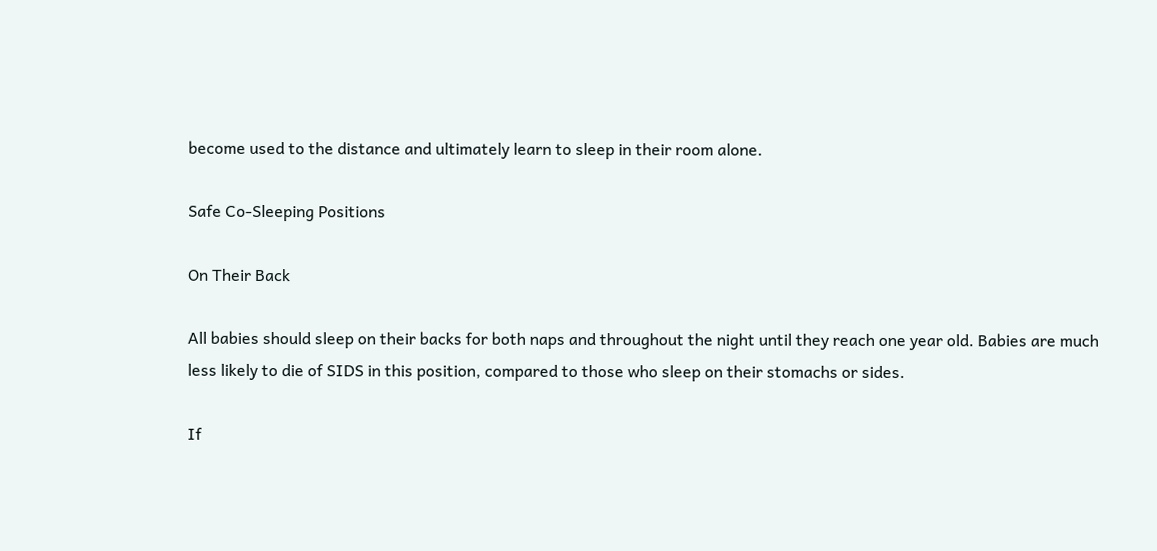become used to the distance and ultimately learn to sleep in their room alone.

Safe Co-Sleeping Positions

On Their Back

All babies should sleep on their backs for both naps and throughout the night until they reach one year old. Babies are much less likely to die of SIDS in this position, compared to those who sleep on their stomachs or sides.

If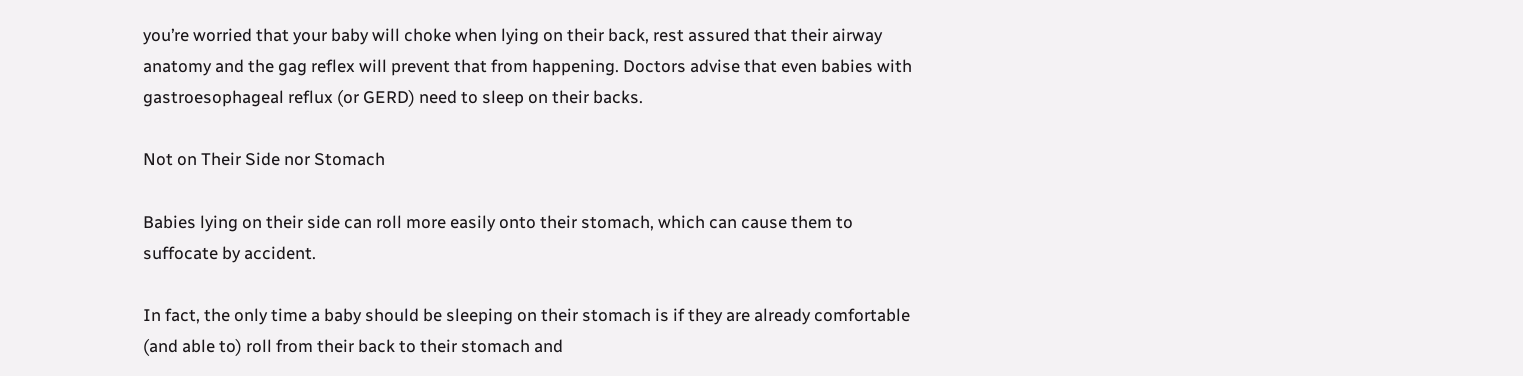you’re worried that your baby will choke when lying on their back, rest assured that their airway anatomy and the gag reflex will prevent that from happening. Doctors advise that even babies with gastroesophageal reflux (or GERD) need to sleep on their backs.

Not on Their Side nor Stomach

Babies lying on their side can roll more easily onto their stomach, which can cause them to suffocate by accident.

In fact, the only time a baby should be sleeping on their stomach is if they are already comfortable (and able to) roll from their back to their stomach and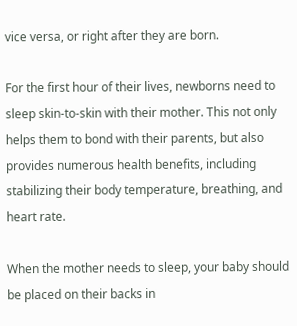vice versa, or right after they are born.

For the first hour of their lives, newborns need to sleep skin-to-skin with their mother. This not only helps them to bond with their parents, but also provides numerous health benefits, including stabilizing their body temperature, breathing, and heart rate.

When the mother needs to sleep, your baby should be placed on their backs in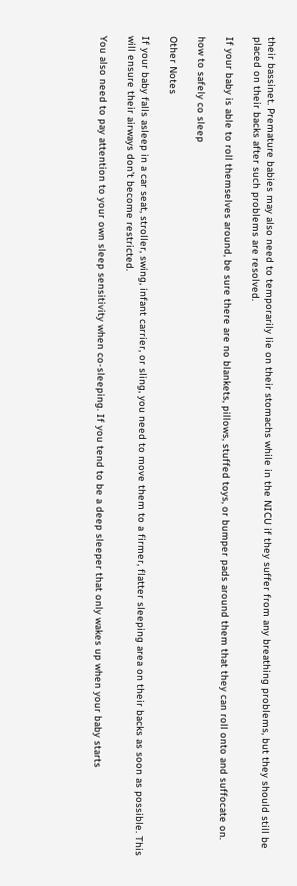their bassinet. Premature babies may also need to temporarily lie on their stomachs while in the NICU if they suffer from any breathing problems, but they should still be placed on their backs after such problems are resolved.

If your baby is able to roll themselves around, be sure there are no blankets, pillows, stuffed toys, or bumper pads around them that they can roll onto and suffocate on.

how to safely co sleep

Other Notes

If your baby falls asleep in a car seat, stroller, swing, infant carrier, or sling, you need to move them to a firmer, flatter sleeping area on their backs as soon as possible. This will ensure their airways don’t become restricted.

You also need to pay attention to your own sleep sensitivity when co-sleeping. If you tend to be a deep sleeper that only wakes up when your baby starts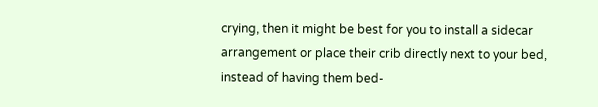crying, then it might be best for you to install a sidecar arrangement or place their crib directly next to your bed, instead of having them bed-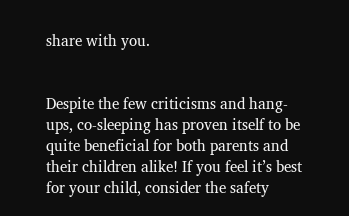share with you.


Despite the few criticisms and hang-ups, co-sleeping has proven itself to be quite beneficial for both parents and their children alike! If you feel it’s best for your child, consider the safety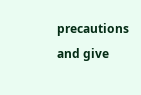precautions and give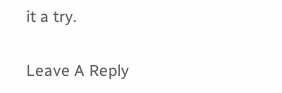it a try.


Leave A Reply